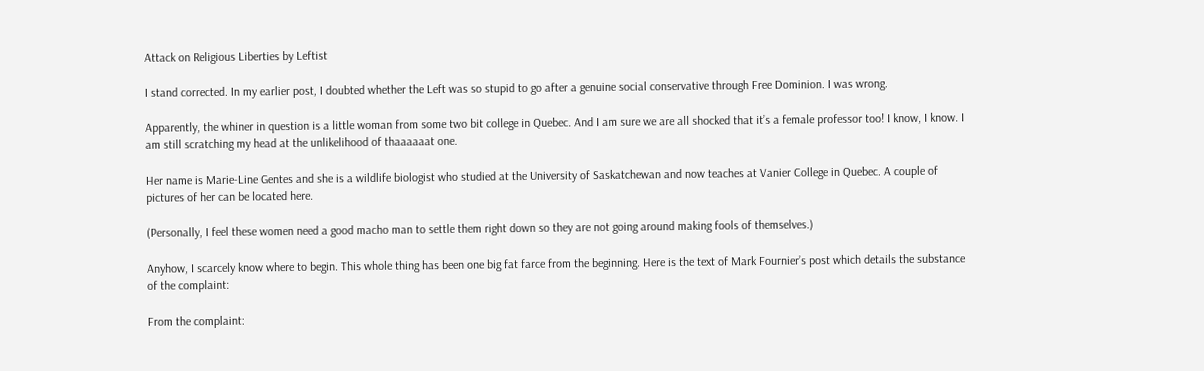Attack on Religious Liberties by Leftist

I stand corrected. In my earlier post, I doubted whether the Left was so stupid to go after a genuine social conservative through Free Dominion. I was wrong.

Apparently, the whiner in question is a little woman from some two bit college in Quebec. And I am sure we are all shocked that it’s a female professor too! I know, I know. I am still scratching my head at the unlikelihood of thaaaaaat one.

Her name is Marie-Line Gentes and she is a wildlife biologist who studied at the University of Saskatchewan and now teaches at Vanier College in Quebec. A couple of pictures of her can be located here.

(Personally, I feel these women need a good macho man to settle them right down so they are not going around making fools of themselves.)

Anyhow, I scarcely know where to begin. This whole thing has been one big fat farce from the beginning. Here is the text of Mark Fournier’s post which details the substance of the complaint:

From the complaint: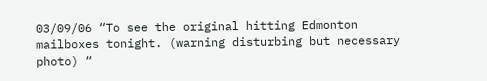03/09/06 “To see the original hitting Edmonton mailboxes tonight. (warning disturbing but necessary photo) “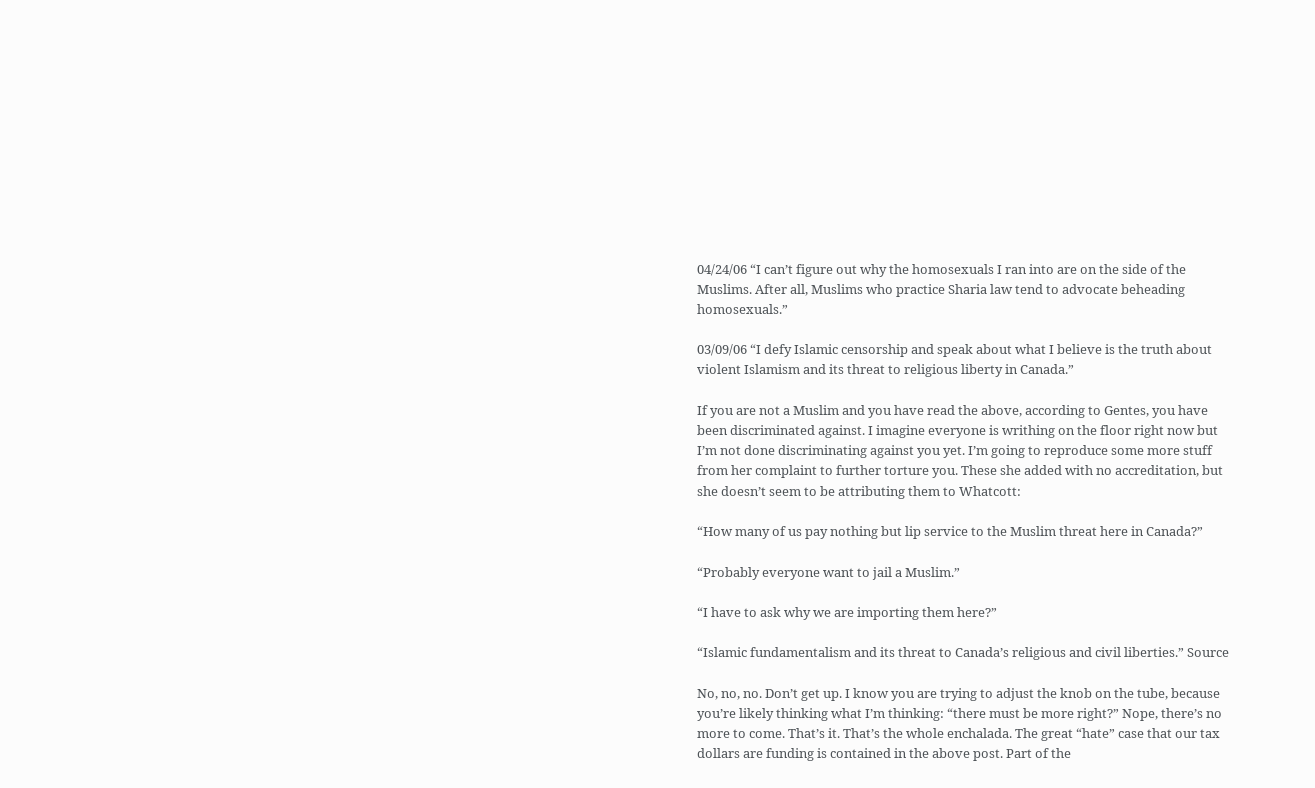04/24/06 “I can’t figure out why the homosexuals I ran into are on the side of the Muslims. After all, Muslims who practice Sharia law tend to advocate beheading homosexuals.”

03/09/06 “I defy Islamic censorship and speak about what I believe is the truth about violent Islamism and its threat to religious liberty in Canada.”

If you are not a Muslim and you have read the above, according to Gentes, you have been discriminated against. I imagine everyone is writhing on the floor right now but I’m not done discriminating against you yet. I’m going to reproduce some more stuff from her complaint to further torture you. These she added with no accreditation, but she doesn’t seem to be attributing them to Whatcott:

“How many of us pay nothing but lip service to the Muslim threat here in Canada?”

“Probably everyone want to jail a Muslim.”

“I have to ask why we are importing them here?”

“Islamic fundamentalism and its threat to Canada’s religious and civil liberties.” Source

No, no, no. Don’t get up. I know you are trying to adjust the knob on the tube, because you’re likely thinking what I’m thinking: “there must be more right?” Nope, there’s no more to come. That’s it. That’s the whole enchalada. The great “hate” case that our tax dollars are funding is contained in the above post. Part of the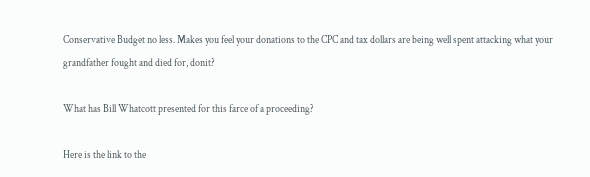Conservative Budget no less. Makes you feel your donations to the CPC and tax dollars are being well spent attacking what your grandfather fought and died for, donit?

What has Bill Whatcott presented for this farce of a proceeding?

Here is the link to the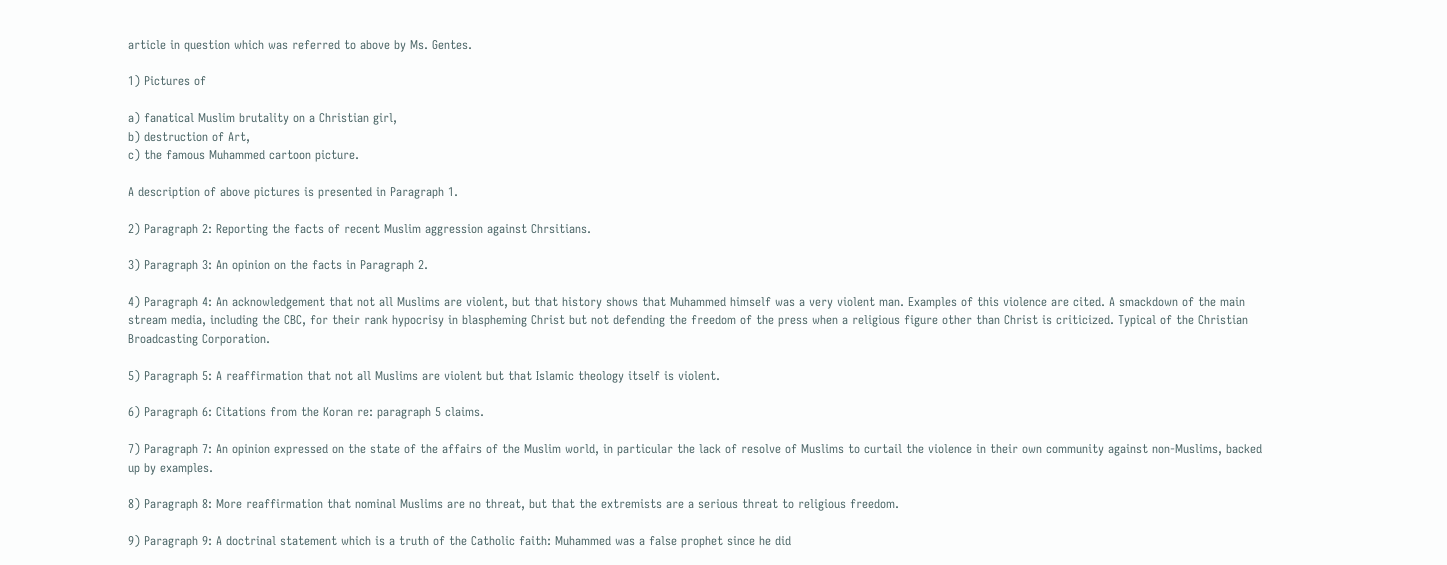article in question which was referred to above by Ms. Gentes.

1) Pictures of

a) fanatical Muslim brutality on a Christian girl,
b) destruction of Art,
c) the famous Muhammed cartoon picture.

A description of above pictures is presented in Paragraph 1.

2) Paragraph 2: Reporting the facts of recent Muslim aggression against Chrsitians.

3) Paragraph 3: An opinion on the facts in Paragraph 2.

4) Paragraph 4: An acknowledgement that not all Muslims are violent, but that history shows that Muhammed himself was a very violent man. Examples of this violence are cited. A smackdown of the main stream media, including the CBC, for their rank hypocrisy in blaspheming Christ but not defending the freedom of the press when a religious figure other than Christ is criticized. Typical of the Christian Broadcasting Corporation.

5) Paragraph 5: A reaffirmation that not all Muslims are violent but that Islamic theology itself is violent.

6) Paragraph 6: Citations from the Koran re: paragraph 5 claims.

7) Paragraph 7: An opinion expressed on the state of the affairs of the Muslim world, in particular the lack of resolve of Muslims to curtail the violence in their own community against non-Muslims, backed up by examples.

8) Paragraph 8: More reaffirmation that nominal Muslims are no threat, but that the extremists are a serious threat to religious freedom.

9) Paragraph 9: A doctrinal statement which is a truth of the Catholic faith: Muhammed was a false prophet since he did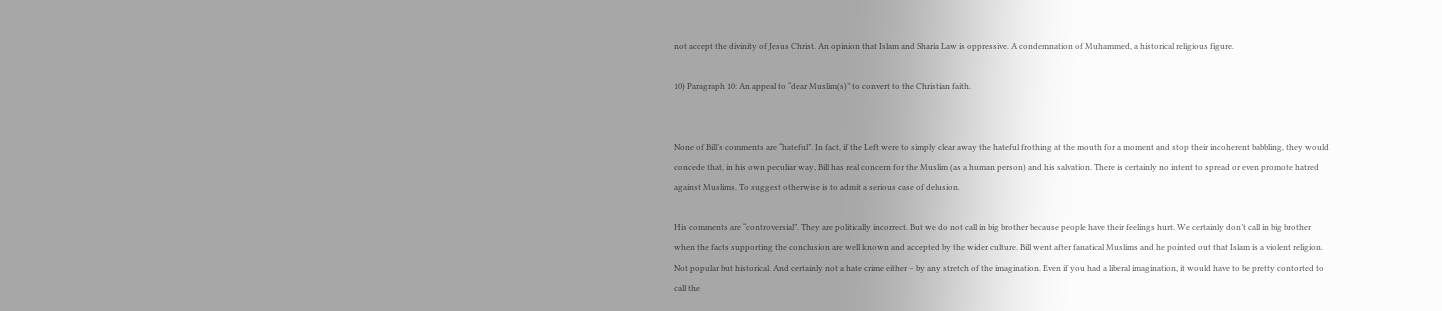not accept the divinity of Jesus Christ. An opinion that Islam and Sharia Law is oppressive. A condemnation of Muhammed, a historical religious figure.

10) Paragraph 10: An appeal to “dear Muslim(s)” to convert to the Christian faith.


None of Bill’s comments are “hateful”. In fact, if the Left were to simply clear away the hateful frothing at the mouth for a moment and stop their incoherent babbling, they would concede that, in his own peculiar way, Bill has real concern for the Muslim (as a human person) and his salvation. There is certainly no intent to spread or even promote hatred against Muslims. To suggest otherwise is to admit a serious case of delusion.

His comments are “controversial”. They are politically incorrect. But we do not call in big brother because people have their feelings hurt. We certainly don’t call in big brother when the facts supporting the conclusion are well known and accepted by the wider culture. Bill went after fanatical Muslims and he pointed out that Islam is a violent religion. Not popular but historical. And certainly not a hate crime either – by any stretch of the imagination. Even if you had a liberal imagination, it would have to be pretty contorted to call the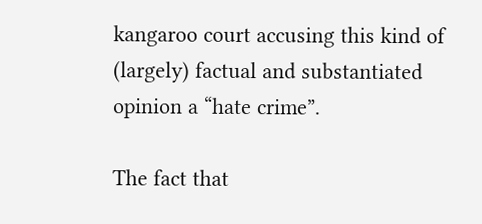kangaroo court accusing this kind of (largely) factual and substantiated opinion a “hate crime”.

The fact that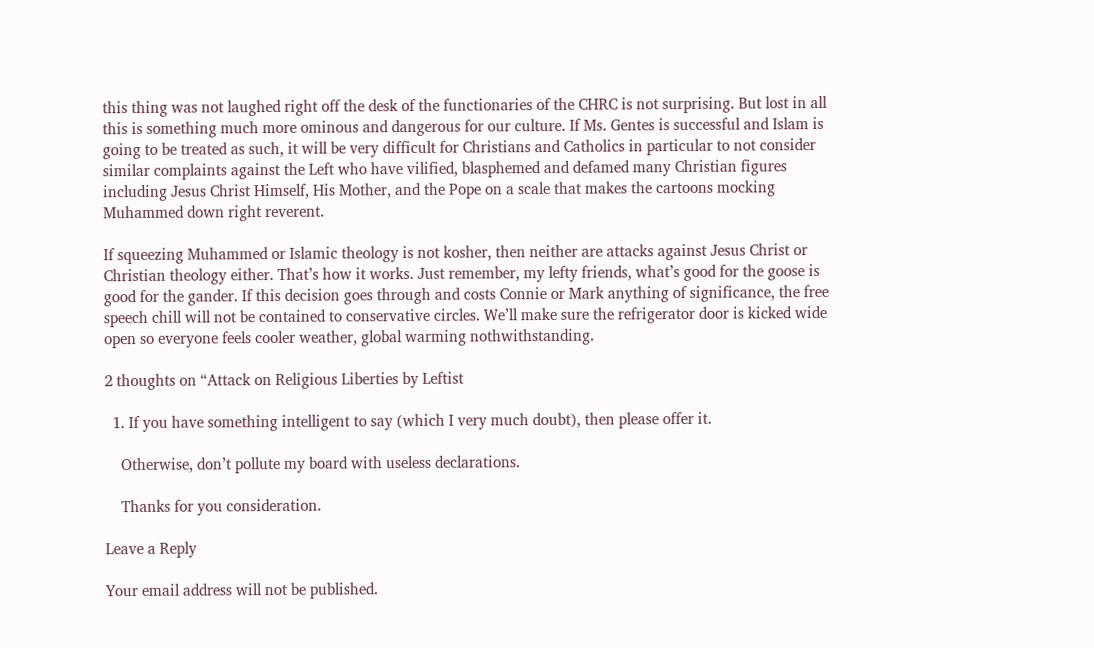this thing was not laughed right off the desk of the functionaries of the CHRC is not surprising. But lost in all this is something much more ominous and dangerous for our culture. If Ms. Gentes is successful and Islam is going to be treated as such, it will be very difficult for Christians and Catholics in particular to not consider similar complaints against the Left who have vilified, blasphemed and defamed many Christian figures including Jesus Christ Himself, His Mother, and the Pope on a scale that makes the cartoons mocking Muhammed down right reverent.

If squeezing Muhammed or Islamic theology is not kosher, then neither are attacks against Jesus Christ or Christian theology either. That’s how it works. Just remember, my lefty friends, what’s good for the goose is good for the gander. If this decision goes through and costs Connie or Mark anything of significance, the free speech chill will not be contained to conservative circles. We’ll make sure the refrigerator door is kicked wide open so everyone feels cooler weather, global warming nothwithstanding.

2 thoughts on “Attack on Religious Liberties by Leftist

  1. If you have something intelligent to say (which I very much doubt), then please offer it.

    Otherwise, don’t pollute my board with useless declarations.

    Thanks for you consideration.

Leave a Reply

Your email address will not be published.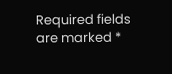Required fields are marked *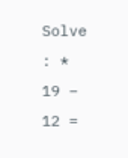Solve : *
19 − 12 =